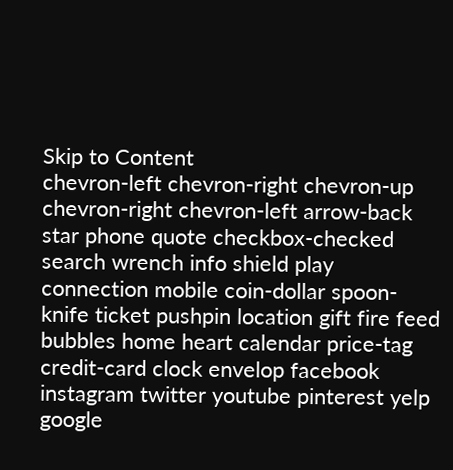Skip to Content
chevron-left chevron-right chevron-up chevron-right chevron-left arrow-back star phone quote checkbox-checked search wrench info shield play connection mobile coin-dollar spoon-knife ticket pushpin location gift fire feed bubbles home heart calendar price-tag credit-card clock envelop facebook instagram twitter youtube pinterest yelp google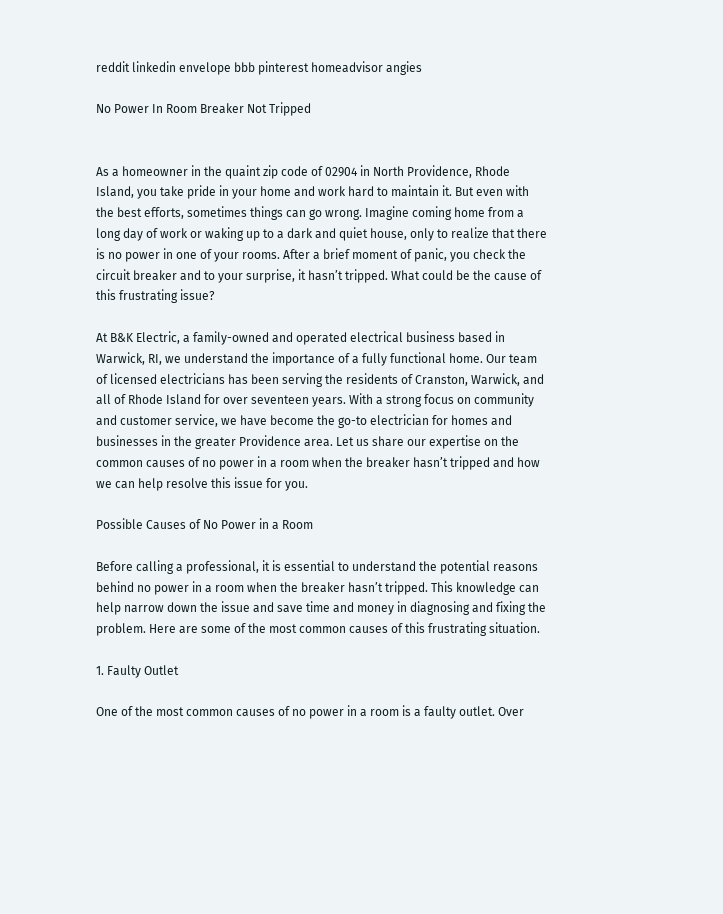reddit linkedin envelope bbb pinterest homeadvisor angies

No Power In Room Breaker Not Tripped


As a homeowner in the quaint zip code of 02904 in North Providence, Rhode Island, you take pride in your home and work hard to maintain it. But even with the best efforts, sometimes things can go wrong. Imagine coming home from a long day of work or waking up to a dark and quiet house, only to realize that there is no power in one of your rooms. After a brief moment of panic, you check the circuit breaker and to your surprise, it hasn’t tripped. What could be the cause of this frustrating issue?

At B&K Electric, a family-owned and operated electrical business based in Warwick, RI, we understand the importance of a fully functional home. Our team of licensed electricians has been serving the residents of Cranston, Warwick, and all of Rhode Island for over seventeen years. With a strong focus on community and customer service, we have become the go-to electrician for homes and businesses in the greater Providence area. Let us share our expertise on the common causes of no power in a room when the breaker hasn’t tripped and how we can help resolve this issue for you.

Possible Causes of No Power in a Room

Before calling a professional, it is essential to understand the potential reasons behind no power in a room when the breaker hasn’t tripped. This knowledge can help narrow down the issue and save time and money in diagnosing and fixing the problem. Here are some of the most common causes of this frustrating situation.

1. Faulty Outlet

One of the most common causes of no power in a room is a faulty outlet. Over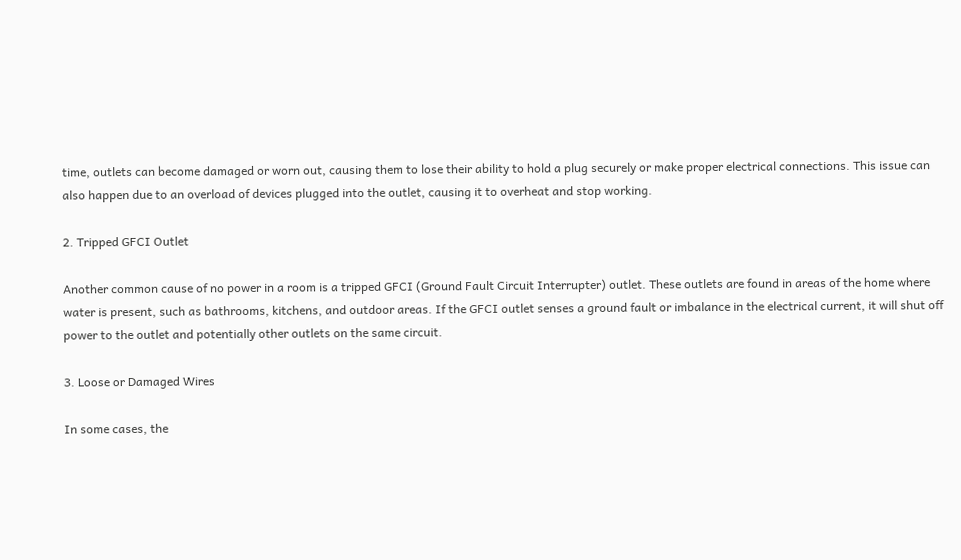time, outlets can become damaged or worn out, causing them to lose their ability to hold a plug securely or make proper electrical connections. This issue can also happen due to an overload of devices plugged into the outlet, causing it to overheat and stop working.

2. Tripped GFCI Outlet

Another common cause of no power in a room is a tripped GFCI (Ground Fault Circuit Interrupter) outlet. These outlets are found in areas of the home where water is present, such as bathrooms, kitchens, and outdoor areas. If the GFCI outlet senses a ground fault or imbalance in the electrical current, it will shut off power to the outlet and potentially other outlets on the same circuit.

3. Loose or Damaged Wires

In some cases, the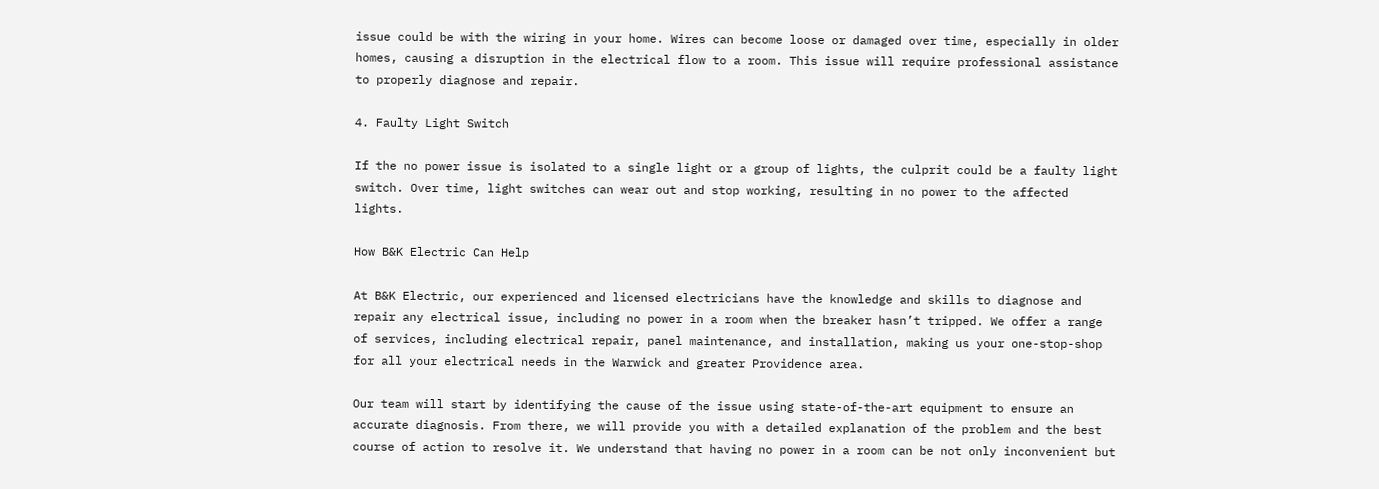issue could be with the wiring in your home. Wires can become loose or damaged over time, especially in older homes, causing a disruption in the electrical flow to a room. This issue will require professional assistance to properly diagnose and repair.

4. Faulty Light Switch

If the no power issue is isolated to a single light or a group of lights, the culprit could be a faulty light switch. Over time, light switches can wear out and stop working, resulting in no power to the affected lights.

How B&K Electric Can Help

At B&K Electric, our experienced and licensed electricians have the knowledge and skills to diagnose and repair any electrical issue, including no power in a room when the breaker hasn’t tripped. We offer a range of services, including electrical repair, panel maintenance, and installation, making us your one-stop-shop for all your electrical needs in the Warwick and greater Providence area.

Our team will start by identifying the cause of the issue using state-of-the-art equipment to ensure an accurate diagnosis. From there, we will provide you with a detailed explanation of the problem and the best course of action to resolve it. We understand that having no power in a room can be not only inconvenient but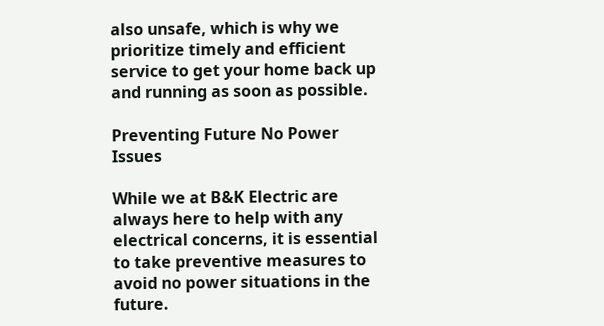also unsafe, which is why we prioritize timely and efficient service to get your home back up and running as soon as possible.

Preventing Future No Power Issues

While we at B&K Electric are always here to help with any electrical concerns, it is essential to take preventive measures to avoid no power situations in the future.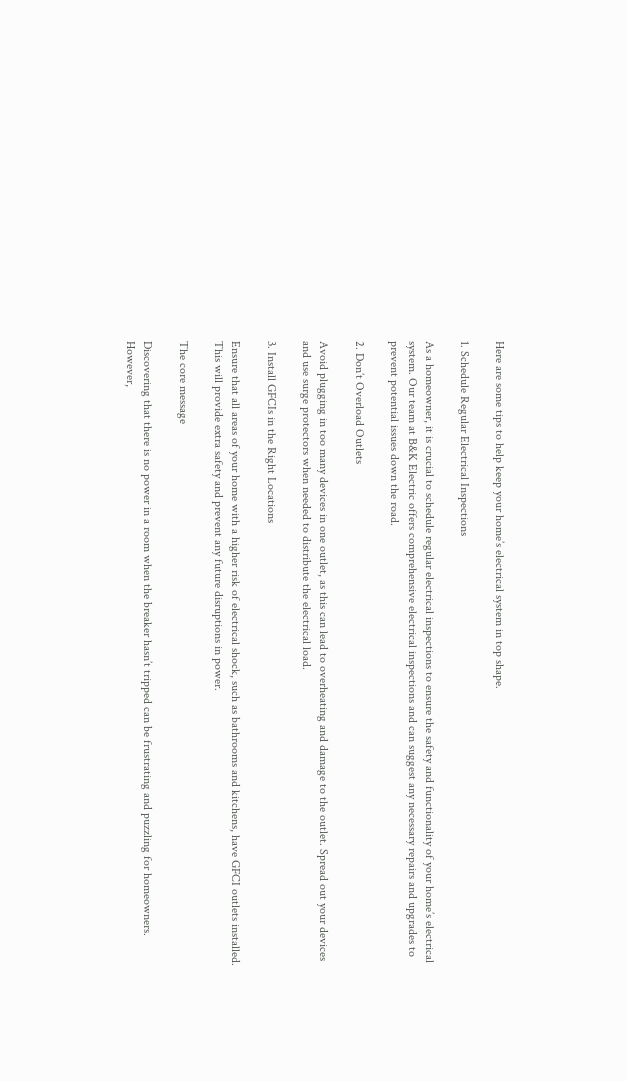Here are some tips to help keep your home’s electrical system in top shape.

1. Schedule Regular Electrical Inspections

As a homeowner, it is crucial to schedule regular electrical inspections to ensure the safety and functionality of your home’s electrical system. Our team at B&K Electric offers comprehensive electrical inspections and can suggest any necessary repairs and upgrades to prevent potential issues down the road.

2. Don’t Overload Outlets

Avoid plugging in too many devices in one outlet, as this can lead to overheating and damage to the outlet. Spread out your devices and use surge protectors when needed to distribute the electrical load.

3. Install GFCIs in the Right Locations

Ensure that all areas of your home with a higher risk of electrical shock, such as bathrooms and kitchens, have GFCI outlets installed. This will provide extra safety and prevent any future disruptions in power.

The core message

Discovering that there is no power in a room when the breaker hasn’t tripped can be frustrating and puzzling for homeowners. However,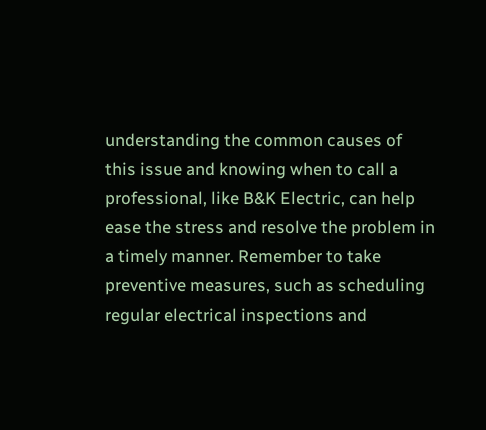understanding the common causes of this issue and knowing when to call a professional, like B&K Electric, can help ease the stress and resolve the problem in a timely manner. Remember to take preventive measures, such as scheduling regular electrical inspections and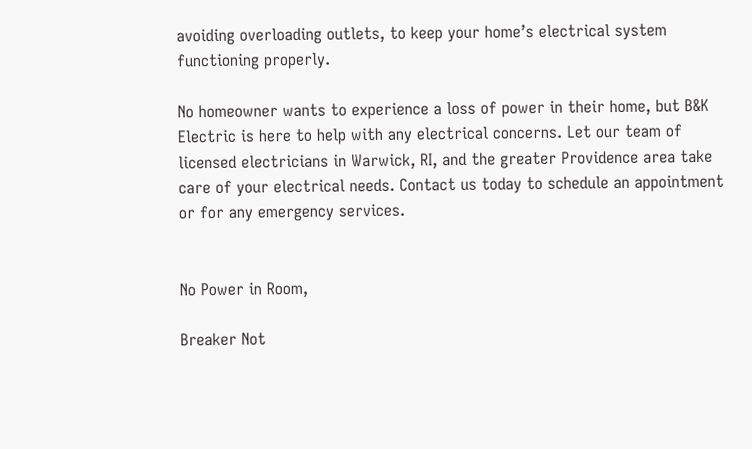avoiding overloading outlets, to keep your home’s electrical system functioning properly.

No homeowner wants to experience a loss of power in their home, but B&K Electric is here to help with any electrical concerns. Let our team of licensed electricians in Warwick, RI, and the greater Providence area take care of your electrical needs. Contact us today to schedule an appointment or for any emergency services.


No Power in Room,

Breaker Not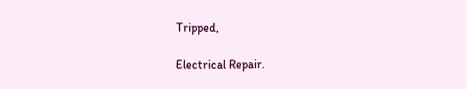Tripped,

Electrical Repair.